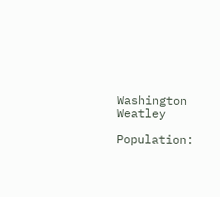Washington Weatley

Population: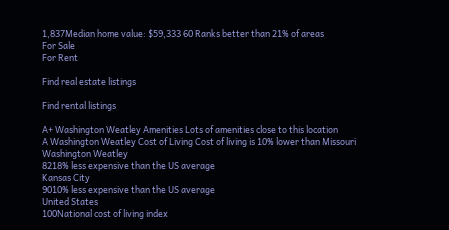1,837Median home value: $59,333 60 Ranks better than 21% of areas
For Sale
For Rent

Find real estate listings

Find rental listings

A+ Washington Weatley Amenities Lots of amenities close to this location
A Washington Weatley Cost of Living Cost of living is 10% lower than Missouri
Washington Weatley
8218% less expensive than the US average
Kansas City
9010% less expensive than the US average
United States
100National cost of living index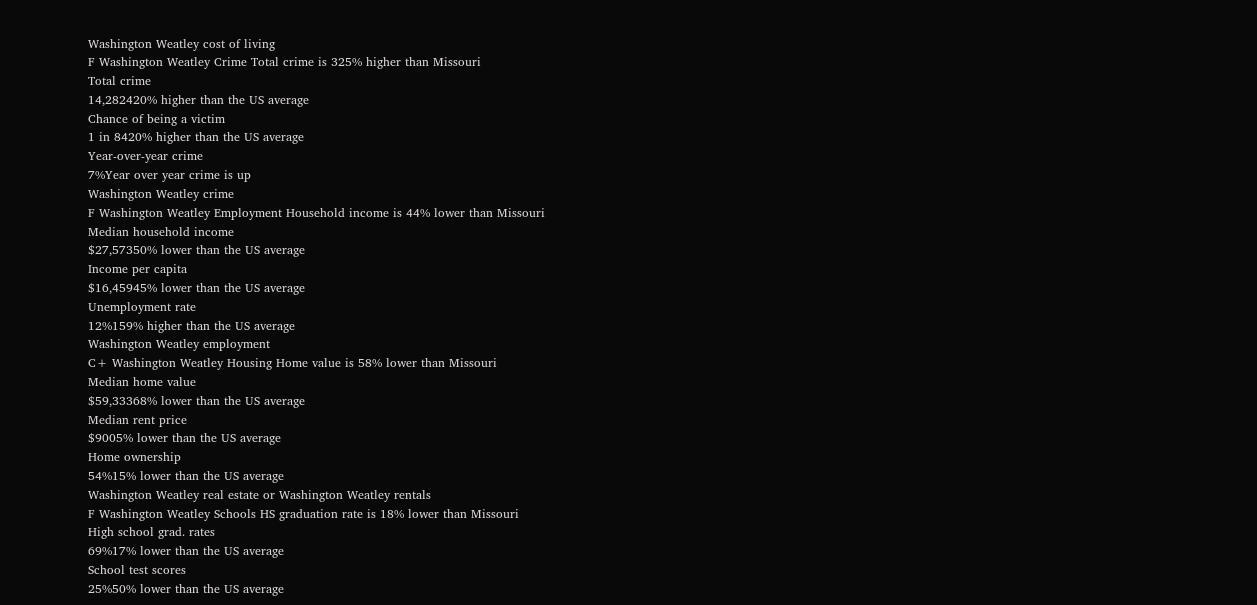Washington Weatley cost of living
F Washington Weatley Crime Total crime is 325% higher than Missouri
Total crime
14,282420% higher than the US average
Chance of being a victim
1 in 8420% higher than the US average
Year-over-year crime
7%Year over year crime is up
Washington Weatley crime
F Washington Weatley Employment Household income is 44% lower than Missouri
Median household income
$27,57350% lower than the US average
Income per capita
$16,45945% lower than the US average
Unemployment rate
12%159% higher than the US average
Washington Weatley employment
C+ Washington Weatley Housing Home value is 58% lower than Missouri
Median home value
$59,33368% lower than the US average
Median rent price
$9005% lower than the US average
Home ownership
54%15% lower than the US average
Washington Weatley real estate or Washington Weatley rentals
F Washington Weatley Schools HS graduation rate is 18% lower than Missouri
High school grad. rates
69%17% lower than the US average
School test scores
25%50% lower than the US average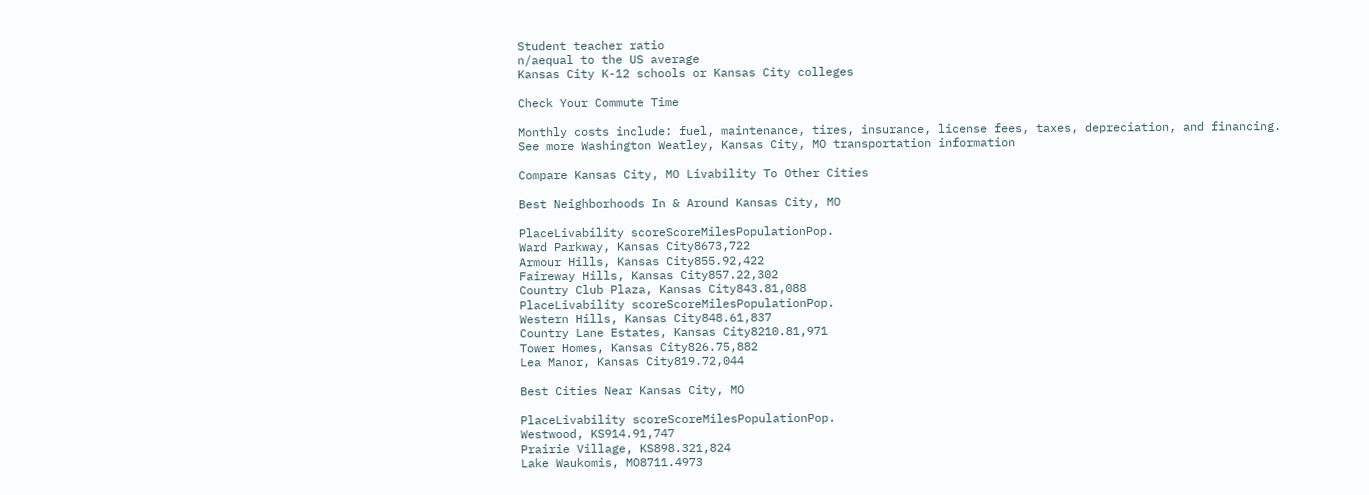Student teacher ratio
n/aequal to the US average
Kansas City K-12 schools or Kansas City colleges

Check Your Commute Time

Monthly costs include: fuel, maintenance, tires, insurance, license fees, taxes, depreciation, and financing.
See more Washington Weatley, Kansas City, MO transportation information

Compare Kansas City, MO Livability To Other Cities

Best Neighborhoods In & Around Kansas City, MO

PlaceLivability scoreScoreMilesPopulationPop.
Ward Parkway, Kansas City8673,722
Armour Hills, Kansas City855.92,422
Faireway Hills, Kansas City857.22,302
Country Club Plaza, Kansas City843.81,088
PlaceLivability scoreScoreMilesPopulationPop.
Western Hills, Kansas City848.61,837
Country Lane Estates, Kansas City8210.81,971
Tower Homes, Kansas City826.75,882
Lea Manor, Kansas City819.72,044

Best Cities Near Kansas City, MO

PlaceLivability scoreScoreMilesPopulationPop.
Westwood, KS914.91,747
Prairie Village, KS898.321,824
Lake Waukomis, MO8711.4973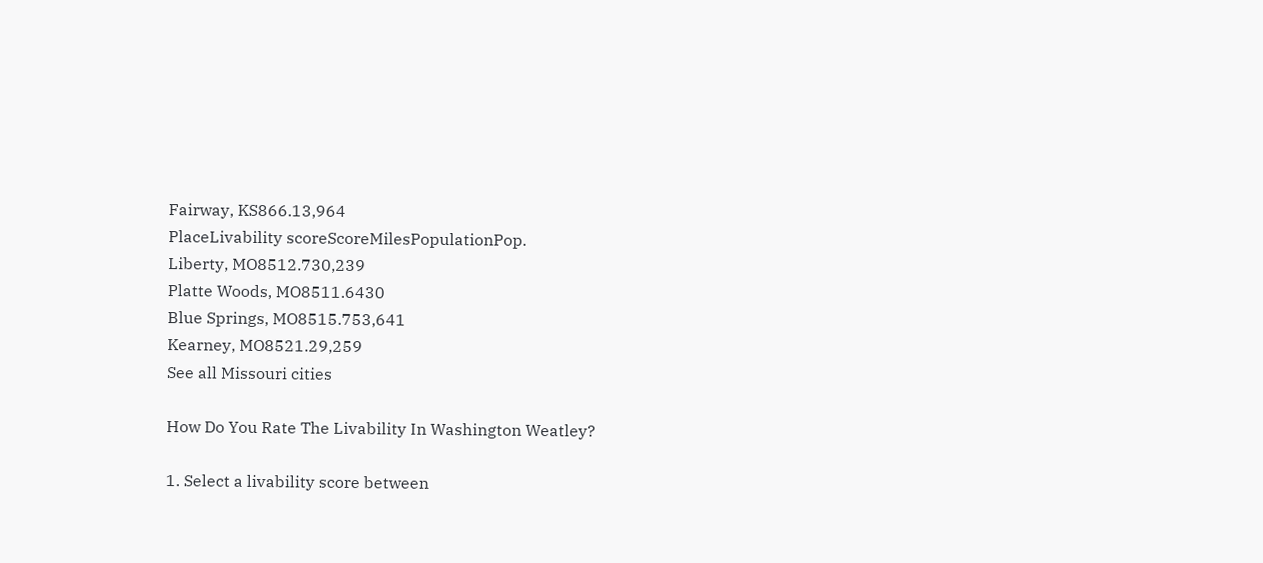Fairway, KS866.13,964
PlaceLivability scoreScoreMilesPopulationPop.
Liberty, MO8512.730,239
Platte Woods, MO8511.6430
Blue Springs, MO8515.753,641
Kearney, MO8521.29,259
See all Missouri cities

How Do You Rate The Livability In Washington Weatley?

1. Select a livability score between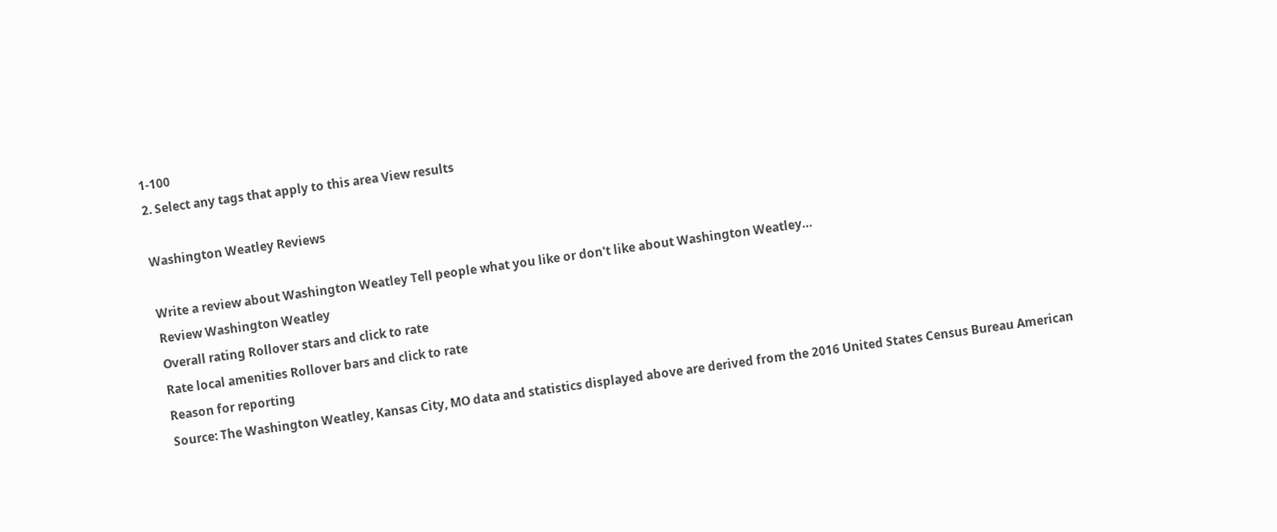1-100
2. Select any tags that apply to this area View results

Washington Weatley Reviews

Write a review about Washington Weatley Tell people what you like or don't like about Washington Weatley…
Review Washington Weatley
Overall rating Rollover stars and click to rate
Rate local amenities Rollover bars and click to rate
Reason for reporting
Source: The Washington Weatley, Kansas City, MO data and statistics displayed above are derived from the 2016 United States Census Bureau American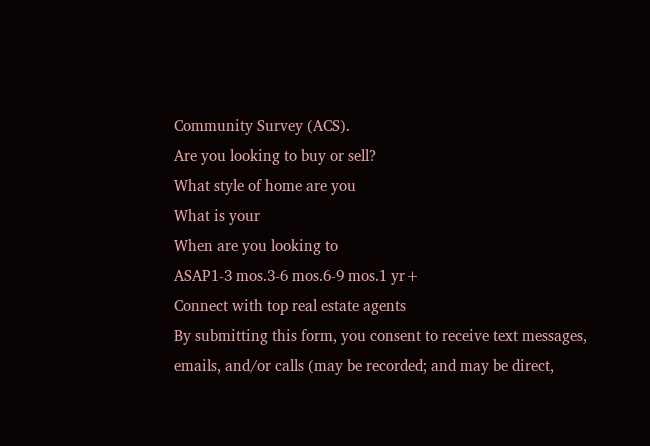Community Survey (ACS).
Are you looking to buy or sell?
What style of home are you
What is your
When are you looking to
ASAP1-3 mos.3-6 mos.6-9 mos.1 yr+
Connect with top real estate agents
By submitting this form, you consent to receive text messages, emails, and/or calls (may be recorded; and may be direct,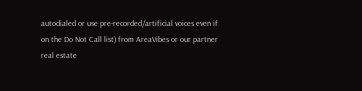autodialed or use pre-recorded/artificial voices even if on the Do Not Call list) from AreaVibes or our partner real estate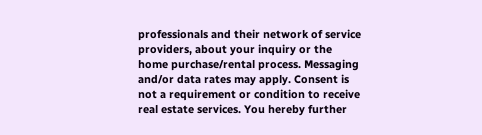professionals and their network of service providers, about your inquiry or the home purchase/rental process. Messaging and/or data rates may apply. Consent is not a requirement or condition to receive real estate services. You hereby further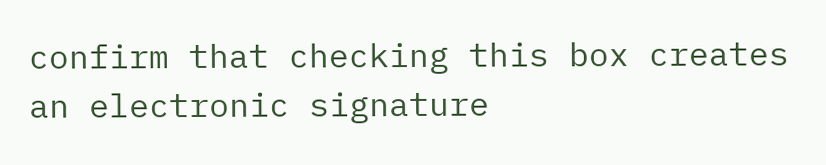confirm that checking this box creates an electronic signature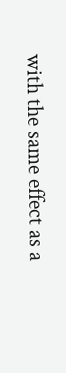with the same effect as a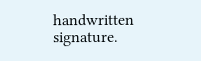handwritten signature.